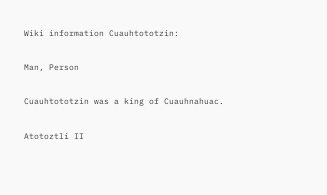Wiki information Cuauhtototzin:

Man, Person

Cuauhtototzin was a king of Cuauhnahuac.

Atotoztli II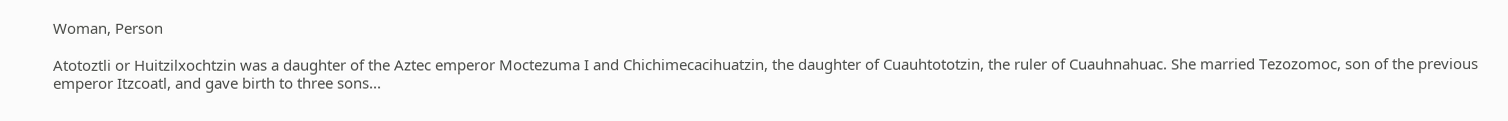Woman, Person

Atotoztli or Huitzilxochtzin was a daughter of the Aztec emperor Moctezuma I and Chichimecacihuatzin, the daughter of Cuauhtototzin, the ruler of Cuauhnahuac. She married Tezozomoc, son of the previous emperor Itzcoatl, and gave birth to three sons...